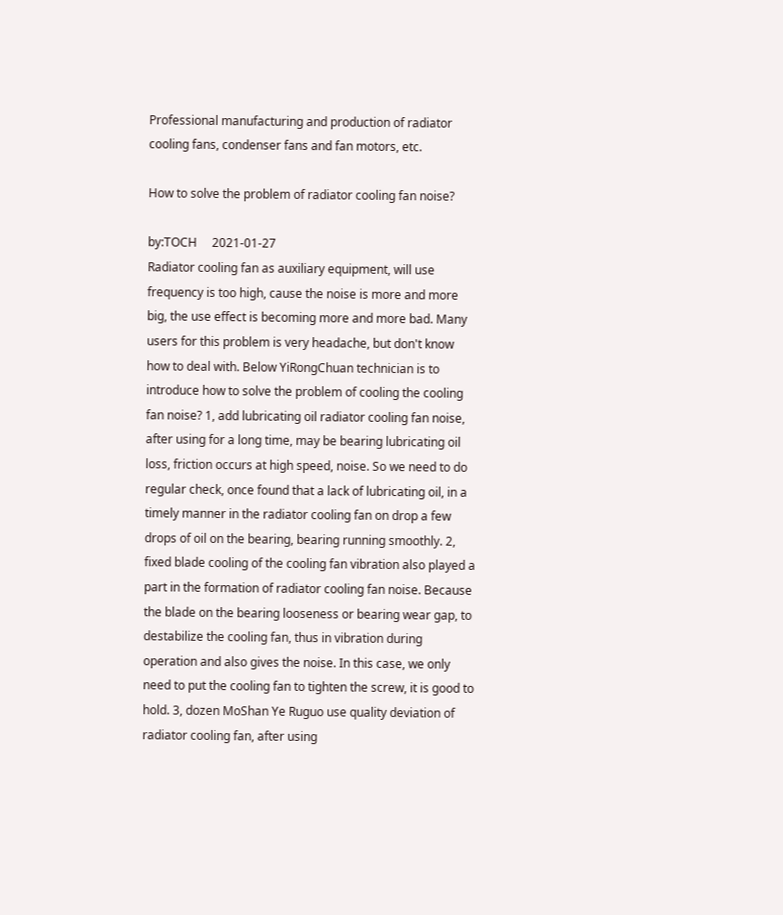Professional manufacturing and production of radiator cooling fans, condenser fans and fan motors, etc.

How to solve the problem of radiator cooling fan noise?

by:TOCH     2021-01-27
Radiator cooling fan as auxiliary equipment, will use frequency is too high, cause the noise is more and more big, the use effect is becoming more and more bad. Many users for this problem is very headache, but don't know how to deal with. Below YiRongChuan technician is to introduce how to solve the problem of cooling the cooling fan noise? 1, add lubricating oil radiator cooling fan noise, after using for a long time, may be bearing lubricating oil loss, friction occurs at high speed, noise. So we need to do regular check, once found that a lack of lubricating oil, in a timely manner in the radiator cooling fan on drop a few drops of oil on the bearing, bearing running smoothly. 2, fixed blade cooling of the cooling fan vibration also played a part in the formation of radiator cooling fan noise. Because the blade on the bearing looseness or bearing wear gap, to destabilize the cooling fan, thus in vibration during operation and also gives the noise. In this case, we only need to put the cooling fan to tighten the screw, it is good to hold. 3, dozen MoShan Ye Ruguo use quality deviation of radiator cooling fan, after using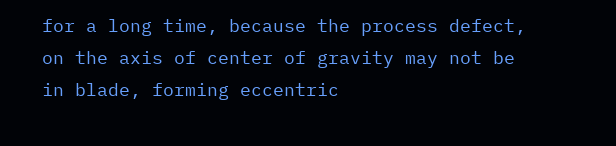for a long time, because the process defect, on the axis of center of gravity may not be in blade, forming eccentric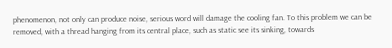phenomenon, not only can produce noise, serious word will damage the cooling fan. To this problem we can be removed, with a thread hanging from its central place, such as static see its sinking, towards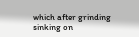which after grinding sinking on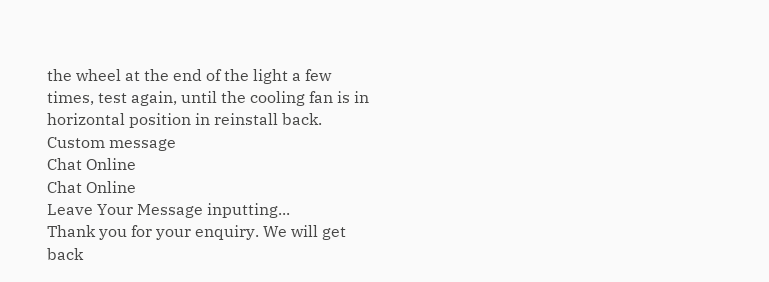the wheel at the end of the light a few times, test again, until the cooling fan is in horizontal position in reinstall back.
Custom message
Chat Online
Chat Online
Leave Your Message inputting...
Thank you for your enquiry. We will get back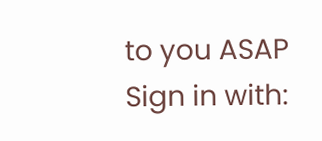to you ASAP
Sign in with: